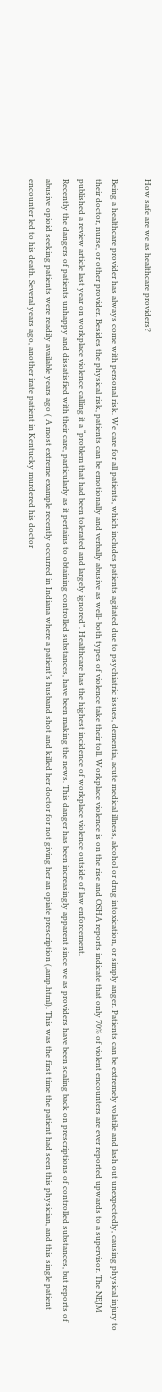How safe are we as healthcare providers?

Being a healthcare provider has always come with personal risk. We care for all patients, which includes patients agitated due to psychiatric issues, dementia, acute medical illness, alcohol or drug intoxication, or simply anger. Patients can be extremely volatile and lash out unexpectedly, causing physical injury to their doctor, nurse, or other provider. Besides the physical risk, patients can be emotionally and verbally abusive as well- both types of violence take their toll. Workplace violence is on the rise and OSHA reports indicate that only 70% of violent encounters are ever reported upwards to a supervisor. The NEJM published a review article last year on workplace violence calling it a “problem that had been tolerated and largely ignored”. Healthcare has the highest incidence of workplace violence outside of law enforcement.
Recently the dangers of patients unhappy and dissatisfied with their care, particularly as it pertains to obtaining controlled substances, have been making the news. This danger has been increasingly apparent since we as providers have been scaling back on prescriptions of controlled substances, but reports of abusive opioid seeking patients were readily available years ago ( A most extreme example recently occurred in Indiana where a patient’s husband shot and killed her doctor for not giving her an opiate prescription (,amp.html). This was the first time the patient had seen this physician, and this single patient encounter led to his death. Several years ago, another irate patient in Kentucky murdered his doctor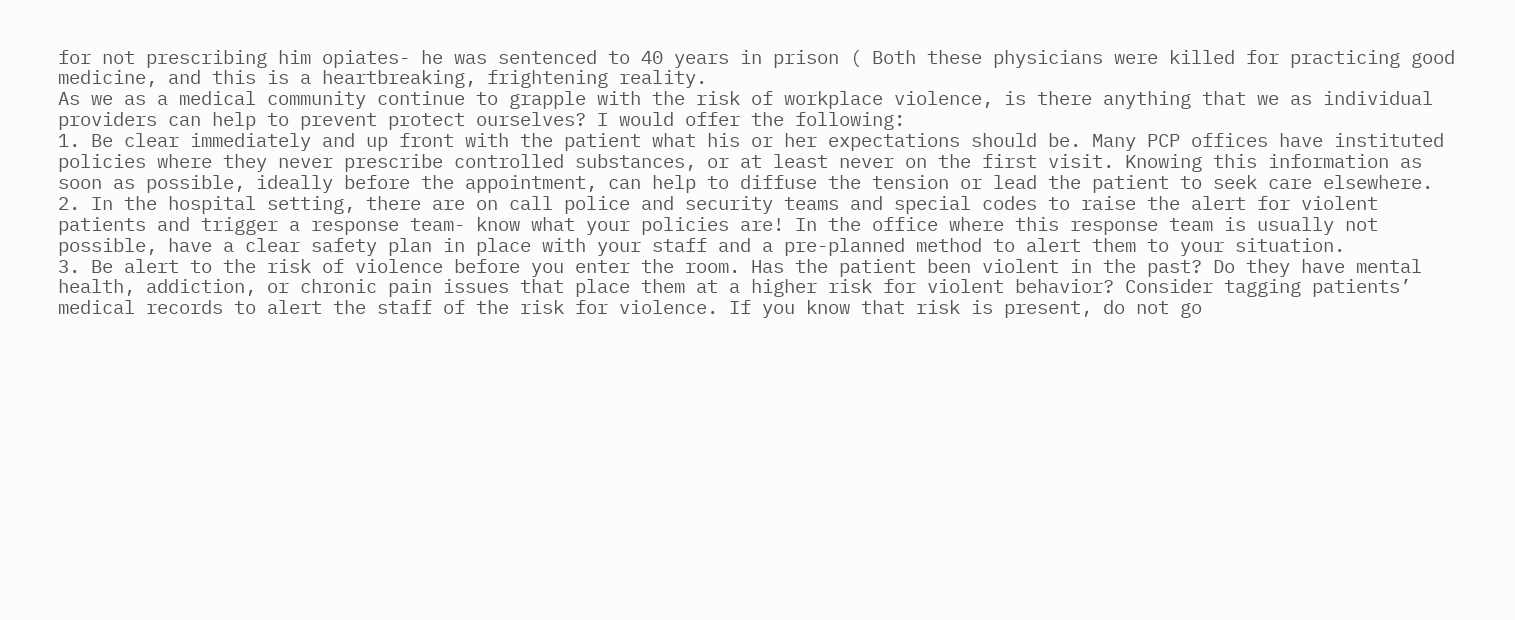for not prescribing him opiates- he was sentenced to 40 years in prison ( Both these physicians were killed for practicing good medicine, and this is a heartbreaking, frightening reality.
As we as a medical community continue to grapple with the risk of workplace violence, is there anything that we as individual providers can help to prevent protect ourselves? I would offer the following:
1. Be clear immediately and up front with the patient what his or her expectations should be. Many PCP offices have instituted policies where they never prescribe controlled substances, or at least never on the first visit. Knowing this information as soon as possible, ideally before the appointment, can help to diffuse the tension or lead the patient to seek care elsewhere.
2. In the hospital setting, there are on call police and security teams and special codes to raise the alert for violent patients and trigger a response team- know what your policies are! In the office where this response team is usually not possible, have a clear safety plan in place with your staff and a pre-planned method to alert them to your situation.
3. Be alert to the risk of violence before you enter the room. Has the patient been violent in the past? Do they have mental health, addiction, or chronic pain issues that place them at a higher risk for violent behavior? Consider tagging patients’ medical records to alert the staff of the risk for violence. If you know that risk is present, do not go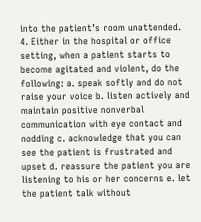into the patient’s room unattended.
4. Either in the hospital or office setting, when a patient starts to become agitated and violent, do the following: a. speak softly and do not raise your voice b. listen actively and maintain positive nonverbal communication with eye contact and nodding c. acknowledge that you can see the patient is frustrated and upset d. reassure the patient you are listening to his or her concerns e. let the patient talk without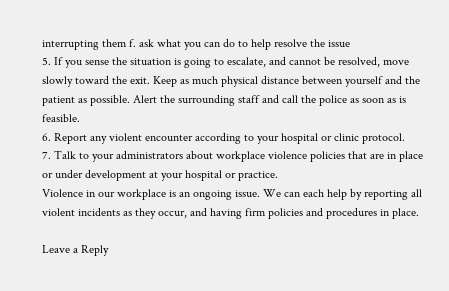interrupting them f. ask what you can do to help resolve the issue
5. If you sense the situation is going to escalate, and cannot be resolved, move slowly toward the exit. Keep as much physical distance between yourself and the patient as possible. Alert the surrounding staff and call the police as soon as is feasible.
6. Report any violent encounter according to your hospital or clinic protocol.
7. Talk to your administrators about workplace violence policies that are in place or under development at your hospital or practice.
Violence in our workplace is an ongoing issue. We can each help by reporting all violent incidents as they occur, and having firm policies and procedures in place.

Leave a Reply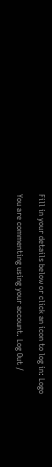Fill in your details below or click an icon to log in: Logo

You are commenting using your account. Log Out /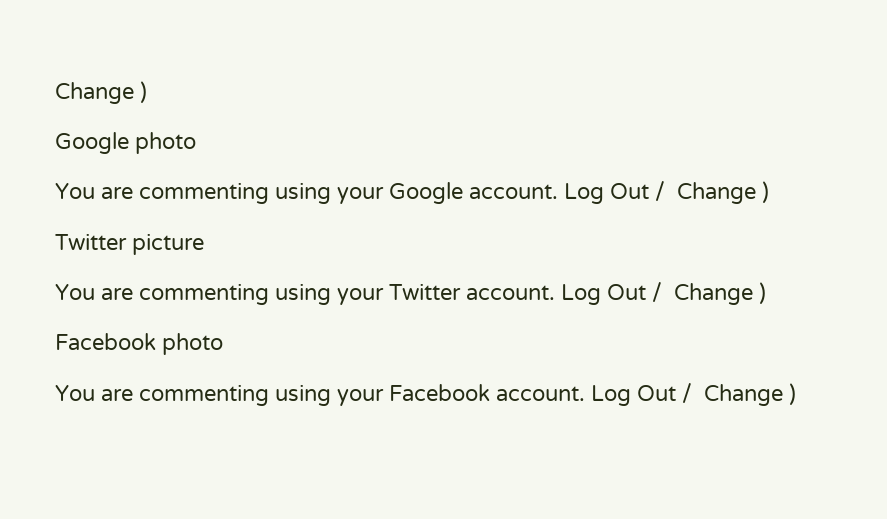Change )

Google photo

You are commenting using your Google account. Log Out /  Change )

Twitter picture

You are commenting using your Twitter account. Log Out /  Change )

Facebook photo

You are commenting using your Facebook account. Log Out /  Change )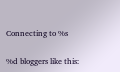Connecting to %s

%d bloggers like this: